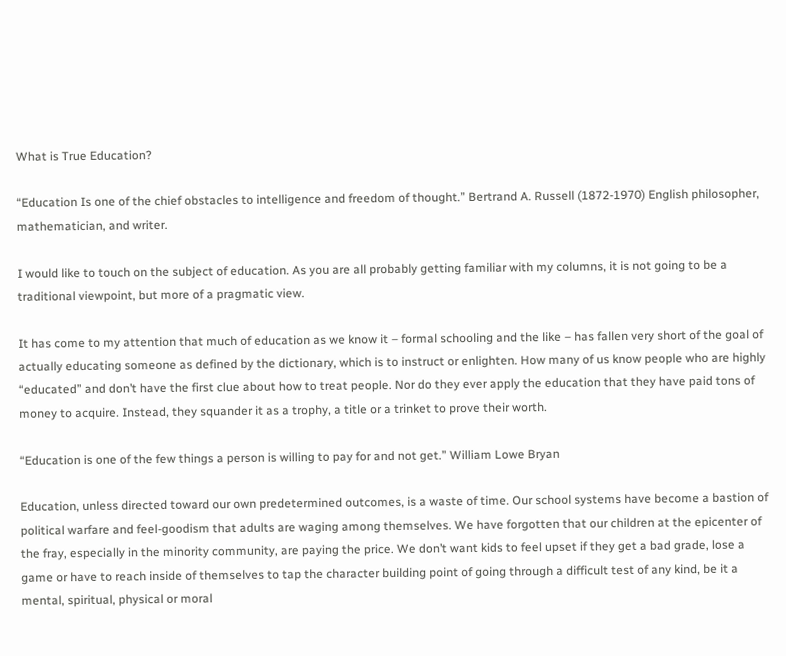What is True Education?

“Education Is one of the chief obstacles to intelligence and freedom of thought.” Bertrand A. Russell (1872-1970) English philosopher, mathematician, and writer.

I would like to touch on the subject of education. As you are all probably getting familiar with my columns, it is not going to be a traditional viewpoint, but more of a pragmatic view.

It has come to my attention that much of education as we know it – formal schooling and the like – has fallen very short of the goal of actually educating someone as defined by the dictionary, which is to instruct or enlighten. How many of us know people who are highly “educated” and don’t have the first clue about how to treat people. Nor do they ever apply the education that they have paid tons of money to acquire. Instead, they squander it as a trophy, a title or a trinket to prove their worth.

“Education is one of the few things a person is willing to pay for and not get.” William Lowe Bryan

Education, unless directed toward our own predetermined outcomes, is a waste of time. Our school systems have become a bastion of political warfare and feel-goodism that adults are waging among themselves. We have forgotten that our children at the epicenter of the fray, especially in the minority community, are paying the price. We don’t want kids to feel upset if they get a bad grade, lose a game or have to reach inside of themselves to tap the character building point of going through a difficult test of any kind, be it a mental, spiritual, physical or moral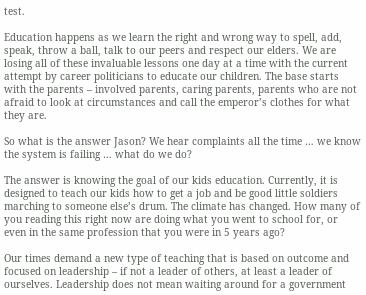test.

Education happens as we learn the right and wrong way to spell, add, speak, throw a ball, talk to our peers and respect our elders. We are losing all of these invaluable lessons one day at a time with the current attempt by career politicians to educate our children. The base starts with the parents – involved parents, caring parents, parents who are not afraid to look at circumstances and call the emperor’s clothes for what they are.

So what is the answer Jason? We hear complaints all the time … we know the system is failing … what do we do?

The answer is knowing the goal of our kids education. Currently, it is designed to teach our kids how to get a job and be good little soldiers marching to someone else’s drum. The climate has changed. How many of you reading this right now are doing what you went to school for, or even in the same profession that you were in 5 years ago?

Our times demand a new type of teaching that is based on outcome and focused on leadership – if not a leader of others, at least a leader of ourselves. Leadership does not mean waiting around for a government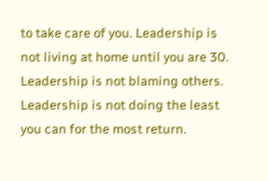to take care of you. Leadership is not living at home until you are 30. Leadership is not blaming others. Leadership is not doing the least you can for the most return.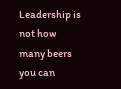Leadership is not how many beers you can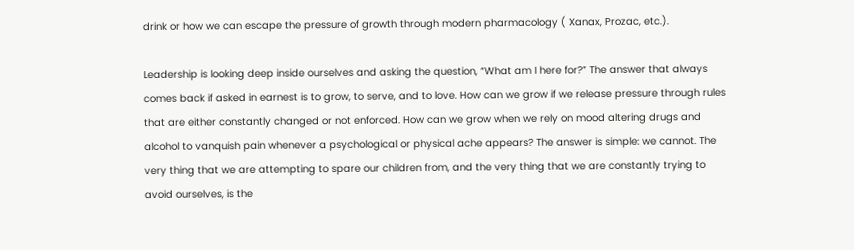drink or how we can escape the pressure of growth through modern pharmacology ( Xanax, Prozac, etc.).

Leadership is looking deep inside ourselves and asking the question, “What am I here for?” The answer that always comes back if asked in earnest is to grow, to serve, and to love. How can we grow if we release pressure through rules that are either constantly changed or not enforced. How can we grow when we rely on mood altering drugs and alcohol to vanquish pain whenever a psychological or physical ache appears? The answer is simple: we cannot. The very thing that we are attempting to spare our children from, and the very thing that we are constantly trying to avoid ourselves, is the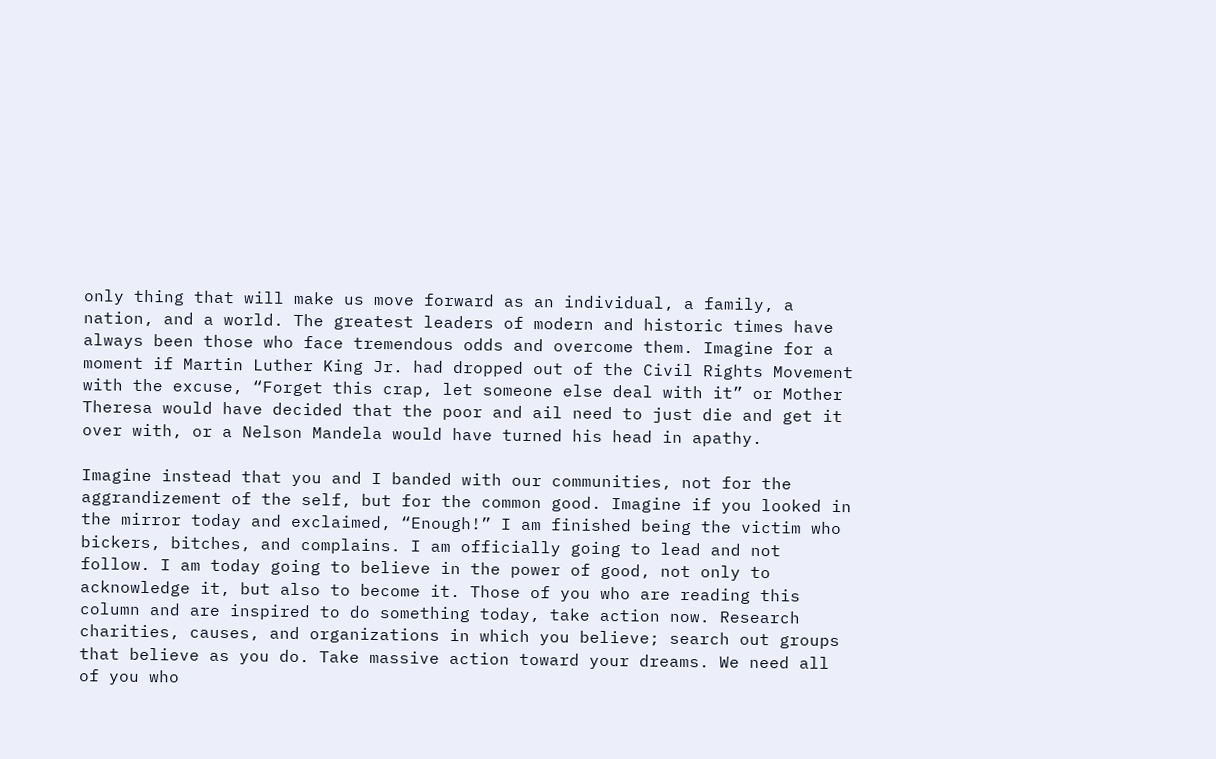only thing that will make us move forward as an individual, a family, a nation, and a world. The greatest leaders of modern and historic times have always been those who face tremendous odds and overcome them. Imagine for a moment if Martin Luther King Jr. had dropped out of the Civil Rights Movement with the excuse, “Forget this crap, let someone else deal with it” or Mother Theresa would have decided that the poor and ail need to just die and get it over with, or a Nelson Mandela would have turned his head in apathy.

Imagine instead that you and I banded with our communities, not for the aggrandizement of the self, but for the common good. Imagine if you looked in the mirror today and exclaimed, “Enough!” I am finished being the victim who bickers, bitches, and complains. I am officially going to lead and not follow. I am today going to believe in the power of good, not only to acknowledge it, but also to become it. Those of you who are reading this column and are inspired to do something today, take action now. Research charities, causes, and organizations in which you believe; search out groups that believe as you do. Take massive action toward your dreams. We need all of you who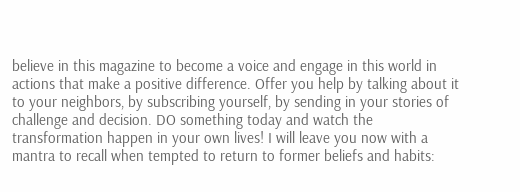believe in this magazine to become a voice and engage in this world in actions that make a positive difference. Offer you help by talking about it to your neighbors, by subscribing yourself, by sending in your stories of challenge and decision. DO something today and watch the transformation happen in your own lives! I will leave you now with a mantra to recall when tempted to return to former beliefs and habits: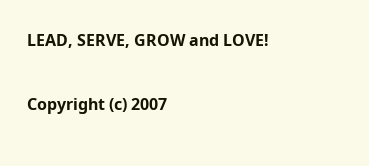LEAD, SERVE, GROW and LOVE!

Copyright (c) 2007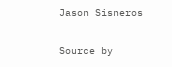Jason Sisneros

Source by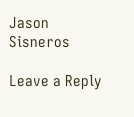Jason Sisneros

Leave a Reply